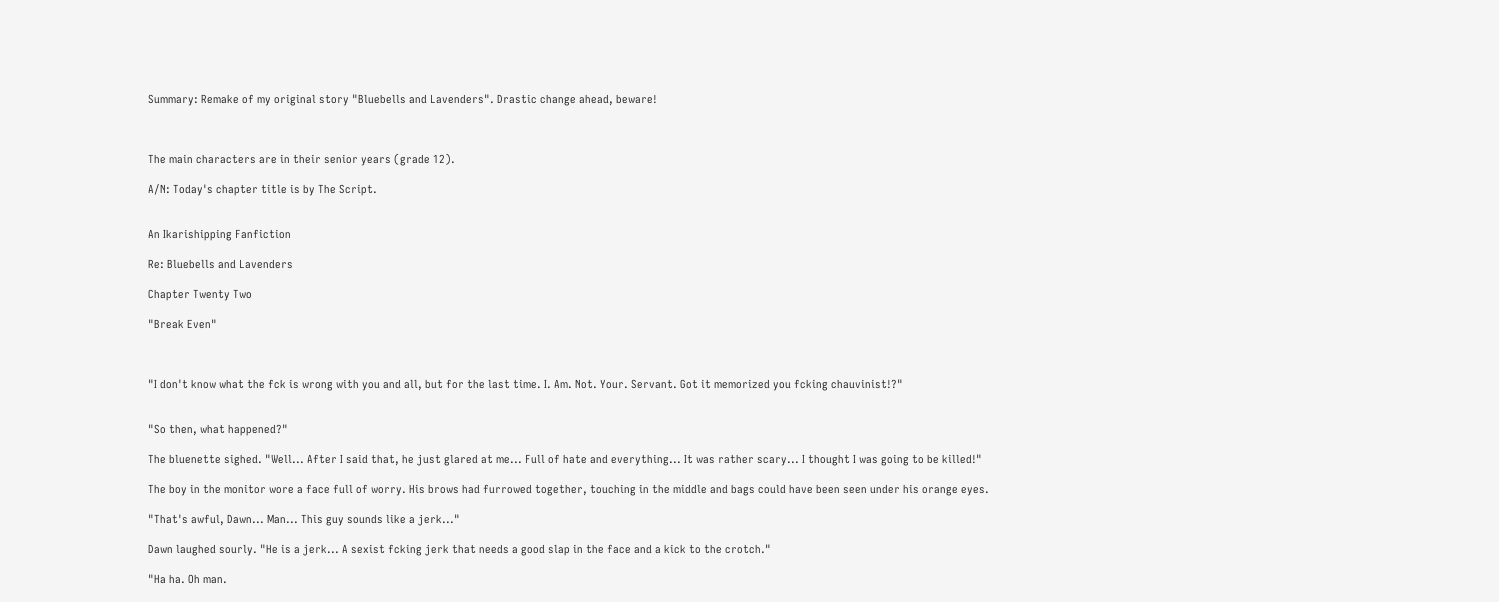Summary: Remake of my original story "Bluebells and Lavenders". Drastic change ahead, beware!



The main characters are in their senior years (grade 12).

A/N: Today's chapter title is by The Script.


An Ikarishipping Fanfiction

Re: Bluebells and Lavenders

Chapter Twenty Two

"Break Even"



"I don't know what the fck is wrong with you and all, but for the last time. I. Am. Not. Your. Servant. Got it memorized you fcking chauvinist!?"


"So then, what happened?"

The bluenette sighed. "Well... After I said that, he just glared at me... Full of hate and everything... It was rather scary... I thought I was going to be killed!"

The boy in the monitor wore a face full of worry. His brows had furrowed together, touching in the middle and bags could have been seen under his orange eyes.

"That's awful, Dawn... Man... This guy sounds like a jerk..."

Dawn laughed sourly. "He is a jerk... A sexist fcking jerk that needs a good slap in the face and a kick to the crotch."

"Ha ha. Oh man.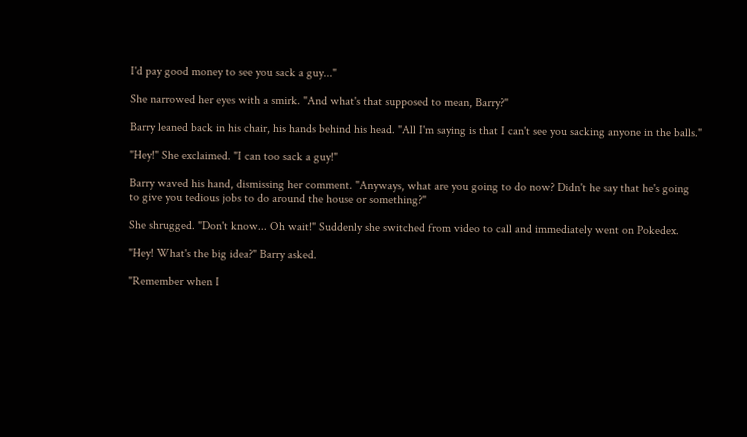I'd pay good money to see you sack a guy..."

She narrowed her eyes with a smirk. "And what's that supposed to mean, Barry?"

Barry leaned back in his chair, his hands behind his head. "All I'm saying is that I can't see you sacking anyone in the balls."

"Hey!" She exclaimed. "I can too sack a guy!"

Barry waved his hand, dismissing her comment. "Anyways, what are you going to do now? Didn't he say that he's going to give you tedious jobs to do around the house or something?"

She shrugged. "Don't know... Oh wait!" Suddenly she switched from video to call and immediately went on Pokedex.

"Hey! What's the big idea?" Barry asked.

"Remember when I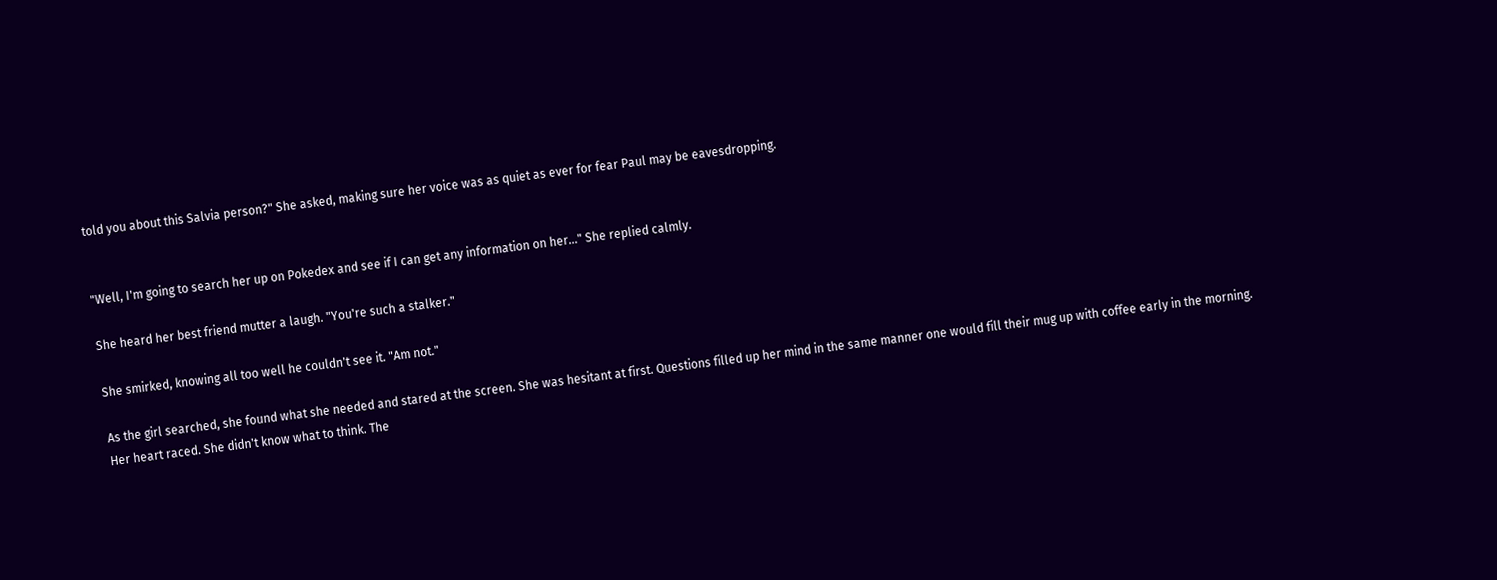told you about this Salvia person?" She asked, making sure her voice was as quiet as ever for fear Paul may be eavesdropping.


"Well, I'm going to search her up on Pokedex and see if I can get any information on her..." She replied calmly.

She heard her best friend mutter a laugh. "You're such a stalker."

She smirked, knowing all too well he couldn't see it. "Am not."

As the girl searched, she found what she needed and stared at the screen. She was hesitant at first. Questions filled up her mind in the same manner one would fill their mug up with coffee early in the morning. Her heart raced. She didn't know what to think. The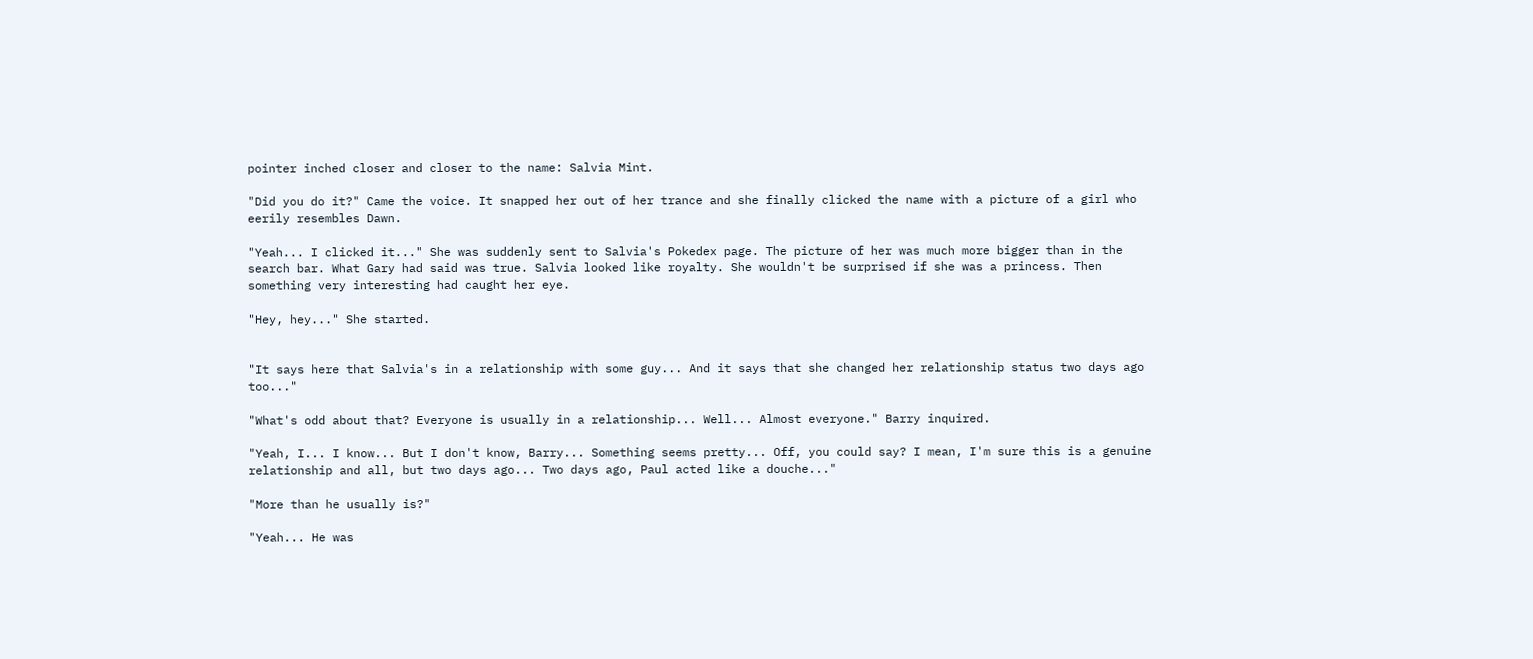pointer inched closer and closer to the name: Salvia Mint.

"Did you do it?" Came the voice. It snapped her out of her trance and she finally clicked the name with a picture of a girl who eerily resembles Dawn.

"Yeah... I clicked it..." She was suddenly sent to Salvia's Pokedex page. The picture of her was much more bigger than in the search bar. What Gary had said was true. Salvia looked like royalty. She wouldn't be surprised if she was a princess. Then something very interesting had caught her eye.

"Hey, hey..." She started.


"It says here that Salvia's in a relationship with some guy... And it says that she changed her relationship status two days ago too..."

"What's odd about that? Everyone is usually in a relationship... Well... Almost everyone." Barry inquired.

"Yeah, I... I know... But I don't know, Barry... Something seems pretty... Off, you could say? I mean, I'm sure this is a genuine relationship and all, but two days ago... Two days ago, Paul acted like a douche..."

"More than he usually is?"

"Yeah... He was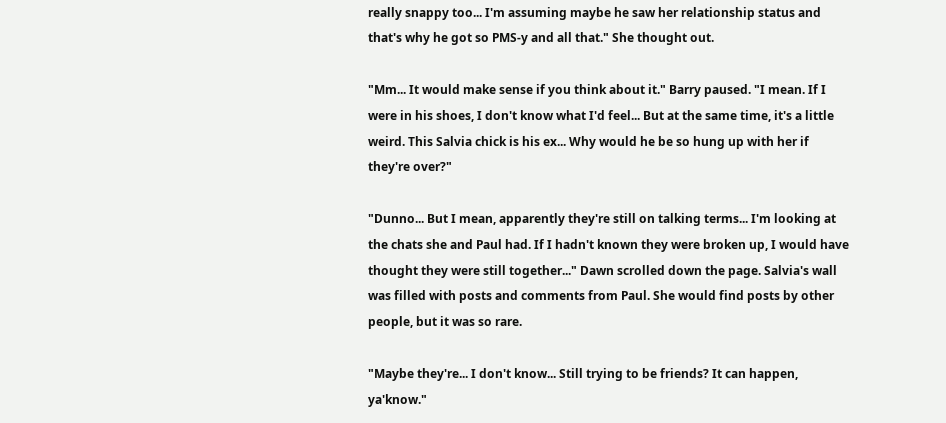really snappy too... I'm assuming maybe he saw her relationship status and that's why he got so PMS-y and all that." She thought out.

"Mm... It would make sense if you think about it." Barry paused. "I mean. If I were in his shoes, I don't know what I'd feel... But at the same time, it's a little weird. This Salvia chick is his ex... Why would he be so hung up with her if they're over?"

"Dunno... But I mean, apparently they're still on talking terms... I'm looking at the chats she and Paul had. If I hadn't known they were broken up, I would have thought they were still together..." Dawn scrolled down the page. Salvia's wall was filled with posts and comments from Paul. She would find posts by other people, but it was so rare.

"Maybe they're... I don't know... Still trying to be friends? It can happen, ya'know."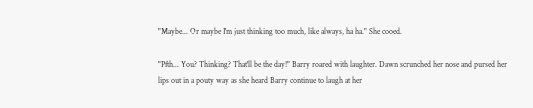"Maybe... Or maybe I'm just thinking too much, like always, ha ha." She cooed.

"Pfth... You? Thinking? That'll be the day!" Barry roared with laughter. Dawn scrunched her nose and pursed her lips out in a pouty way as she heard Barry continue to laugh at her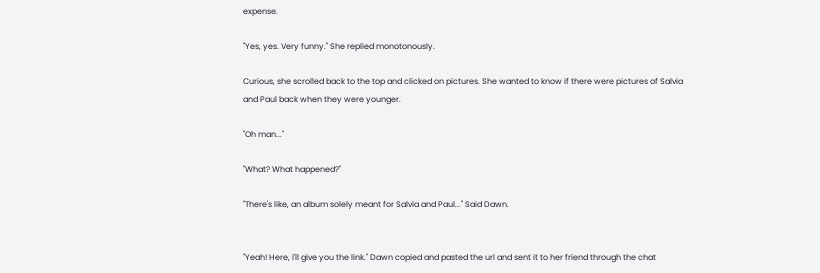expense.

"Yes, yes. Very funny." She replied monotonously.

Curious, she scrolled back to the top and clicked on pictures. She wanted to know if there were pictures of Salvia and Paul back when they were younger.

"Oh man..."

"What? What happened?"

"There's like, an album solely meant for Salvia and Paul..." Said Dawn.


"Yeah! Here, I'll give you the link." Dawn copied and pasted the url and sent it to her friend through the chat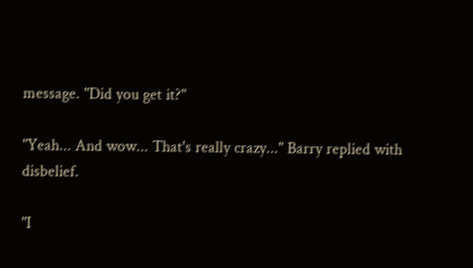message. "Did you get it?"

"Yeah... And wow... That's really crazy..." Barry replied with disbelief.

"I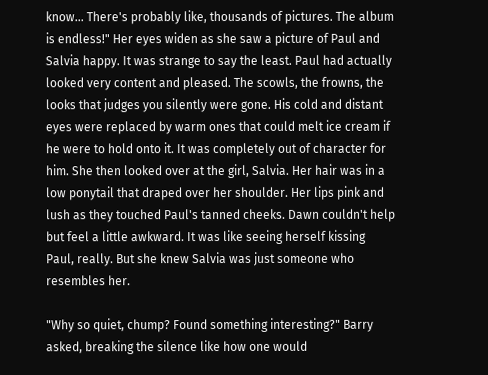know... There's probably like, thousands of pictures. The album is endless!" Her eyes widen as she saw a picture of Paul and Salvia happy. It was strange to say the least. Paul had actually looked very content and pleased. The scowls, the frowns, the looks that judges you silently were gone. His cold and distant eyes were replaced by warm ones that could melt ice cream if he were to hold onto it. It was completely out of character for him. She then looked over at the girl, Salvia. Her hair was in a low ponytail that draped over her shoulder. Her lips pink and lush as they touched Paul's tanned cheeks. Dawn couldn't help but feel a little awkward. It was like seeing herself kissing Paul, really. But she knew Salvia was just someone who resembles her.

"Why so quiet, chump? Found something interesting?" Barry asked, breaking the silence like how one would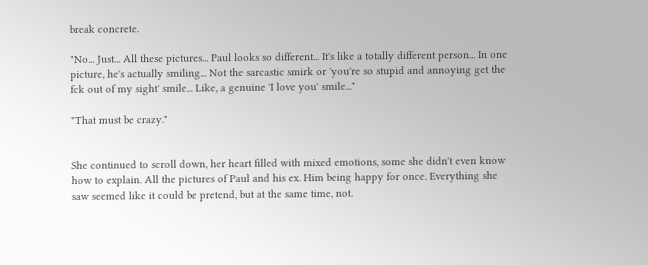break concrete.

"No... Just... All these pictures... Paul looks so different... It's like a totally different person... In one picture, he's actually smiling... Not the sarcastic smirk or 'you're so stupid and annoying get the fck out of my sight' smile... Like, a genuine 'I love you' smile..."

"That must be crazy."


She continued to scroll down, her heart filled with mixed emotions, some she didn't even know how to explain. All the pictures of Paul and his ex. Him being happy for once. Everything she saw seemed like it could be pretend, but at the same time, not.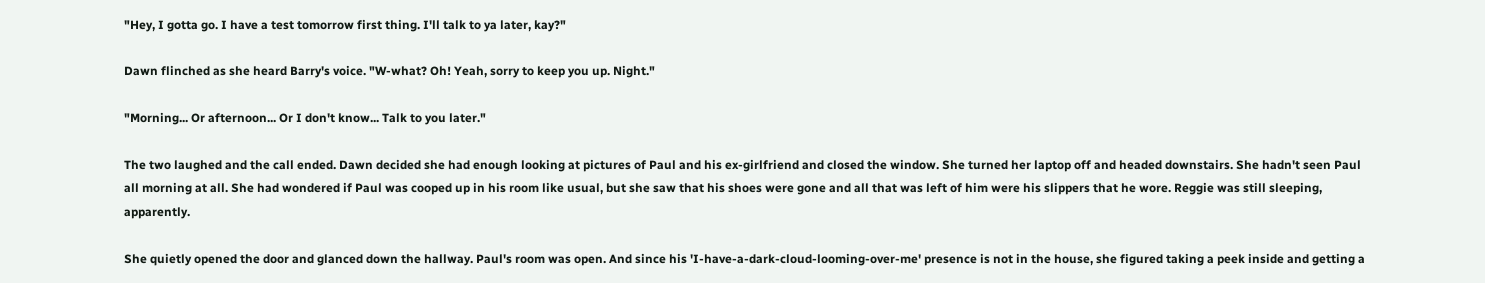"Hey, I gotta go. I have a test tomorrow first thing. I'll talk to ya later, kay?"

Dawn flinched as she heard Barry's voice. "W-what? Oh! Yeah, sorry to keep you up. Night."

"Morning... Or afternoon... Or I don't know... Talk to you later."

The two laughed and the call ended. Dawn decided she had enough looking at pictures of Paul and his ex-girlfriend and closed the window. She turned her laptop off and headed downstairs. She hadn't seen Paul all morning at all. She had wondered if Paul was cooped up in his room like usual, but she saw that his shoes were gone and all that was left of him were his slippers that he wore. Reggie was still sleeping, apparently.

She quietly opened the door and glanced down the hallway. Paul's room was open. And since his 'I-have-a-dark-cloud-looming-over-me' presence is not in the house, she figured taking a peek inside and getting a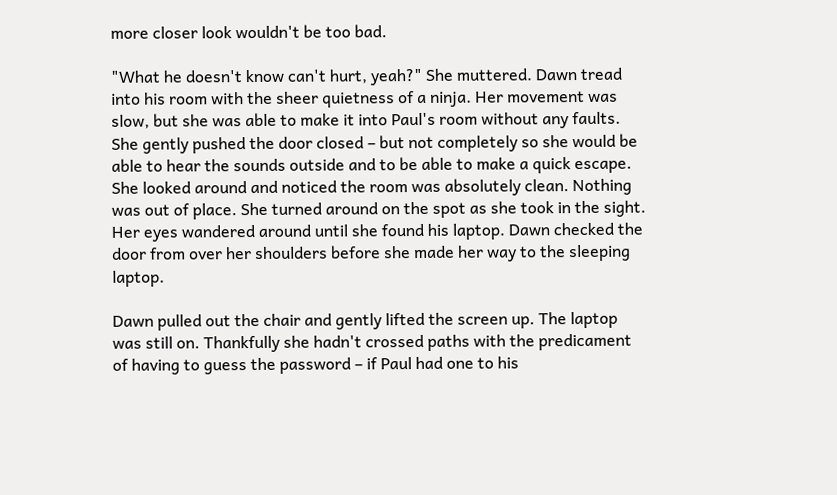more closer look wouldn't be too bad.

"What he doesn't know can't hurt, yeah?" She muttered. Dawn tread into his room with the sheer quietness of a ninja. Her movement was slow, but she was able to make it into Paul's room without any faults. She gently pushed the door closed – but not completely so she would be able to hear the sounds outside and to be able to make a quick escape. She looked around and noticed the room was absolutely clean. Nothing was out of place. She turned around on the spot as she took in the sight. Her eyes wandered around until she found his laptop. Dawn checked the door from over her shoulders before she made her way to the sleeping laptop.

Dawn pulled out the chair and gently lifted the screen up. The laptop was still on. Thankfully she hadn't crossed paths with the predicament of having to guess the password – if Paul had one to his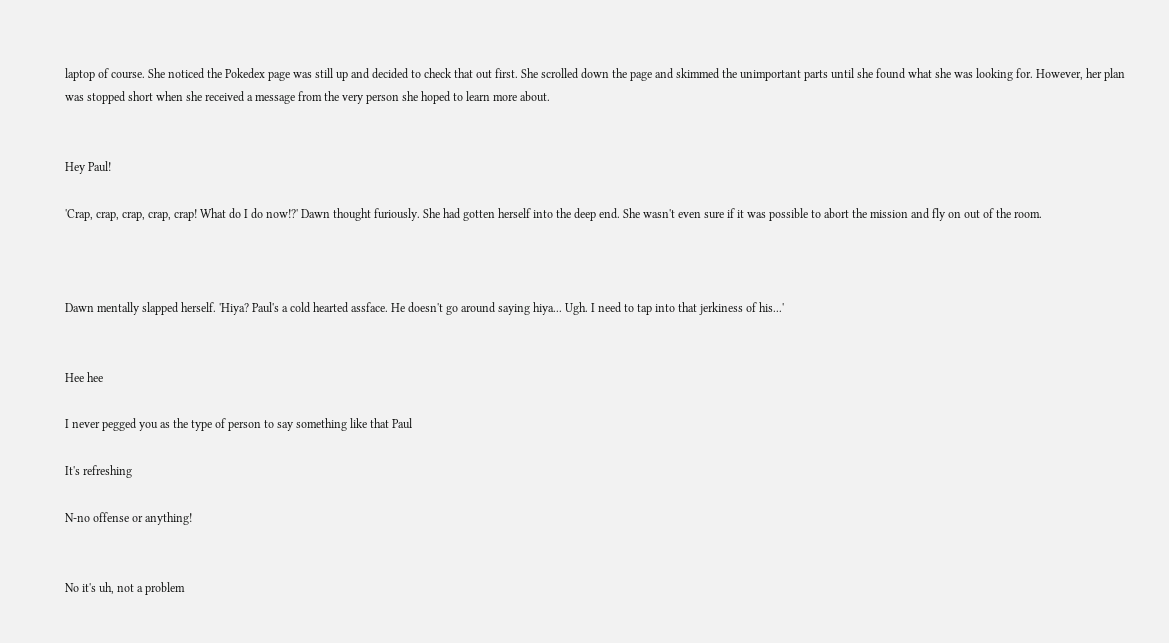laptop of course. She noticed the Pokedex page was still up and decided to check that out first. She scrolled down the page and skimmed the unimportant parts until she found what she was looking for. However, her plan was stopped short when she received a message from the very person she hoped to learn more about.


Hey Paul!

'Crap, crap, crap, crap, crap! What do I do now!?' Dawn thought furiously. She had gotten herself into the deep end. She wasn't even sure if it was possible to abort the mission and fly on out of the room.



Dawn mentally slapped herself. 'Hiya? Paul's a cold hearted assface. He doesn't go around saying hiya... Ugh. I need to tap into that jerkiness of his...'


Hee hee

I never pegged you as the type of person to say something like that Paul

It's refreshing

N-no offense or anything!


No it's uh, not a problem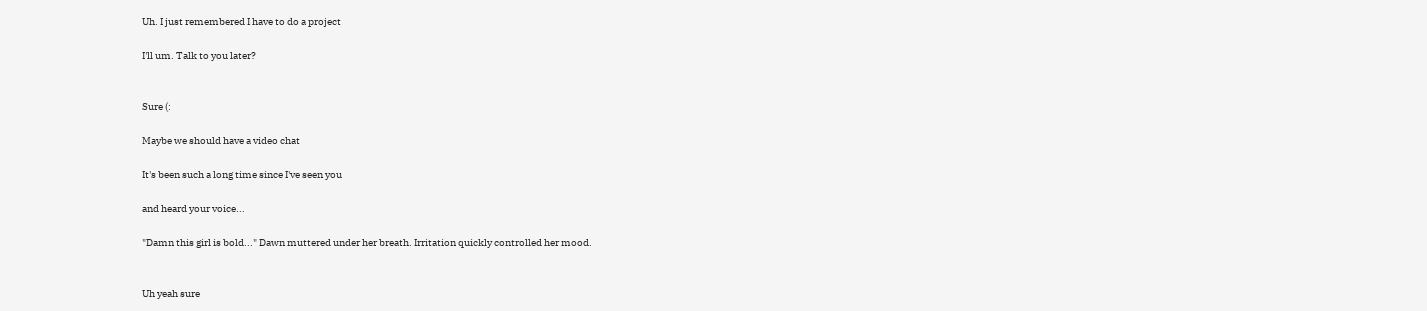Uh. I just remembered I have to do a project

I'll um. Talk to you later?


Sure (:

Maybe we should have a video chat

It's been such a long time since I've seen you

and heard your voice...

"Damn this girl is bold..." Dawn muttered under her breath. Irritation quickly controlled her mood.


Uh yeah sure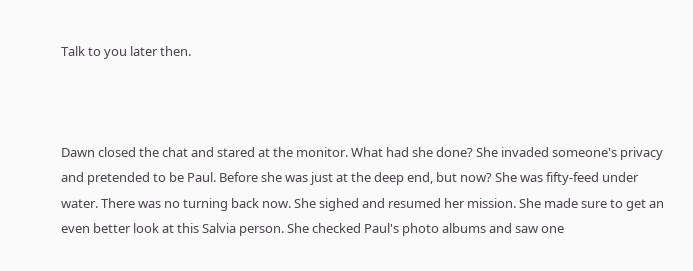Talk to you later then.



Dawn closed the chat and stared at the monitor. What had she done? She invaded someone's privacy and pretended to be Paul. Before she was just at the deep end, but now? She was fifty-feed under water. There was no turning back now. She sighed and resumed her mission. She made sure to get an even better look at this Salvia person. She checked Paul's photo albums and saw one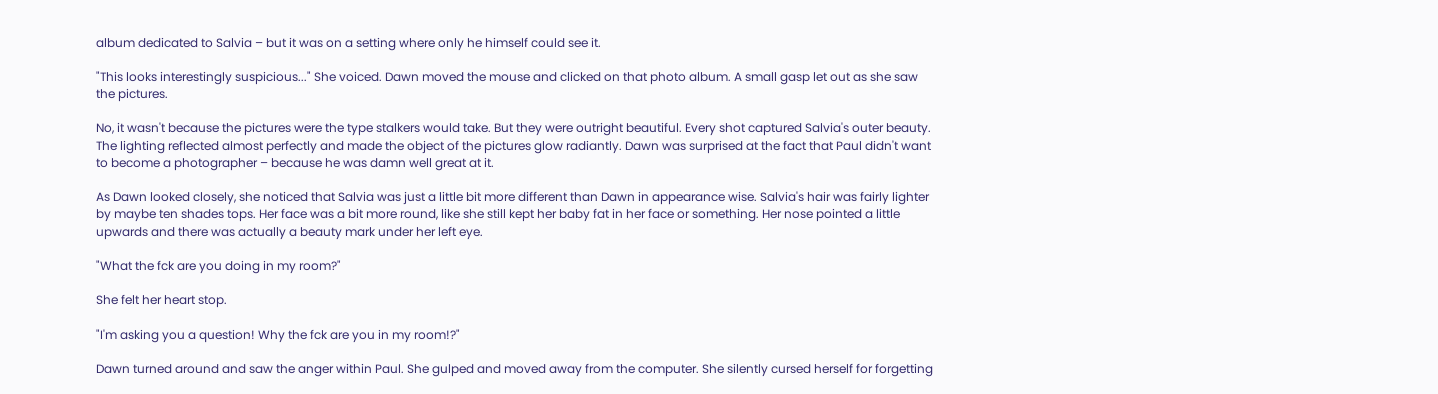album dedicated to Salvia – but it was on a setting where only he himself could see it.

"This looks interestingly suspicious..." She voiced. Dawn moved the mouse and clicked on that photo album. A small gasp let out as she saw the pictures.

No, it wasn't because the pictures were the type stalkers would take. But they were outright beautiful. Every shot captured Salvia's outer beauty. The lighting reflected almost perfectly and made the object of the pictures glow radiantly. Dawn was surprised at the fact that Paul didn't want to become a photographer – because he was damn well great at it.

As Dawn looked closely, she noticed that Salvia was just a little bit more different than Dawn in appearance wise. Salvia's hair was fairly lighter by maybe ten shades tops. Her face was a bit more round, like she still kept her baby fat in her face or something. Her nose pointed a little upwards and there was actually a beauty mark under her left eye.

"What the fck are you doing in my room?"

She felt her heart stop.

"I'm asking you a question! Why the fck are you in my room!?"

Dawn turned around and saw the anger within Paul. She gulped and moved away from the computer. She silently cursed herself for forgetting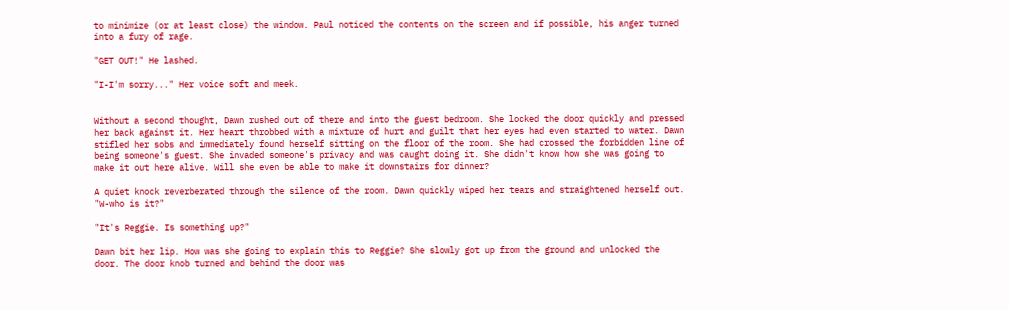to minimize (or at least close) the window. Paul noticed the contents on the screen and if possible, his anger turned into a fury of rage.

"GET OUT!" He lashed.

"I-I'm sorry..." Her voice soft and meek.


Without a second thought, Dawn rushed out of there and into the guest bedroom. She locked the door quickly and pressed her back against it. Her heart throbbed with a mixture of hurt and guilt that her eyes had even started to water. Dawn stifled her sobs and immediately found herself sitting on the floor of the room. She had crossed the forbidden line of being someone's guest. She invaded someone's privacy and was caught doing it. She didn't know how she was going to make it out here alive. Will she even be able to make it downstairs for dinner?

A quiet knock reverberated through the silence of the room. Dawn quickly wiped her tears and straightened herself out. "W-who is it?"

"It's Reggie. Is something up?"

Dawn bit her lip. How was she going to explain this to Reggie? She slowly got up from the ground and unlocked the door. The door knob turned and behind the door was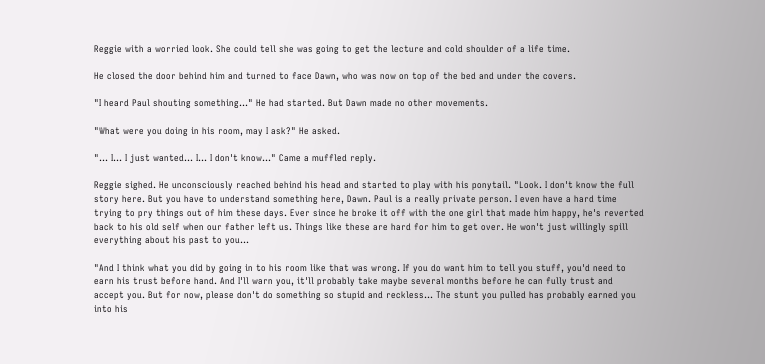Reggie with a worried look. She could tell she was going to get the lecture and cold shoulder of a life time.

He closed the door behind him and turned to face Dawn, who was now on top of the bed and under the covers.

"I heard Paul shouting something..." He had started. But Dawn made no other movements.

"What were you doing in his room, may I ask?" He asked.

"... I... I just wanted... I... I don't know..." Came a muffled reply.

Reggie sighed. He unconsciously reached behind his head and started to play with his ponytail. "Look. I don't know the full story here. But you have to understand something here, Dawn. Paul is a really private person. I even have a hard time trying to pry things out of him these days. Ever since he broke it off with the one girl that made him happy, he's reverted back to his old self when our father left us. Things like these are hard for him to get over. He won't just willingly spill everything about his past to you...

"And I think what you did by going in to his room like that was wrong. If you do want him to tell you stuff, you'd need to earn his trust before hand. And I'll warn you, it'll probably take maybe several months before he can fully trust and accept you. But for now, please don't do something so stupid and reckless... The stunt you pulled has probably earned you into his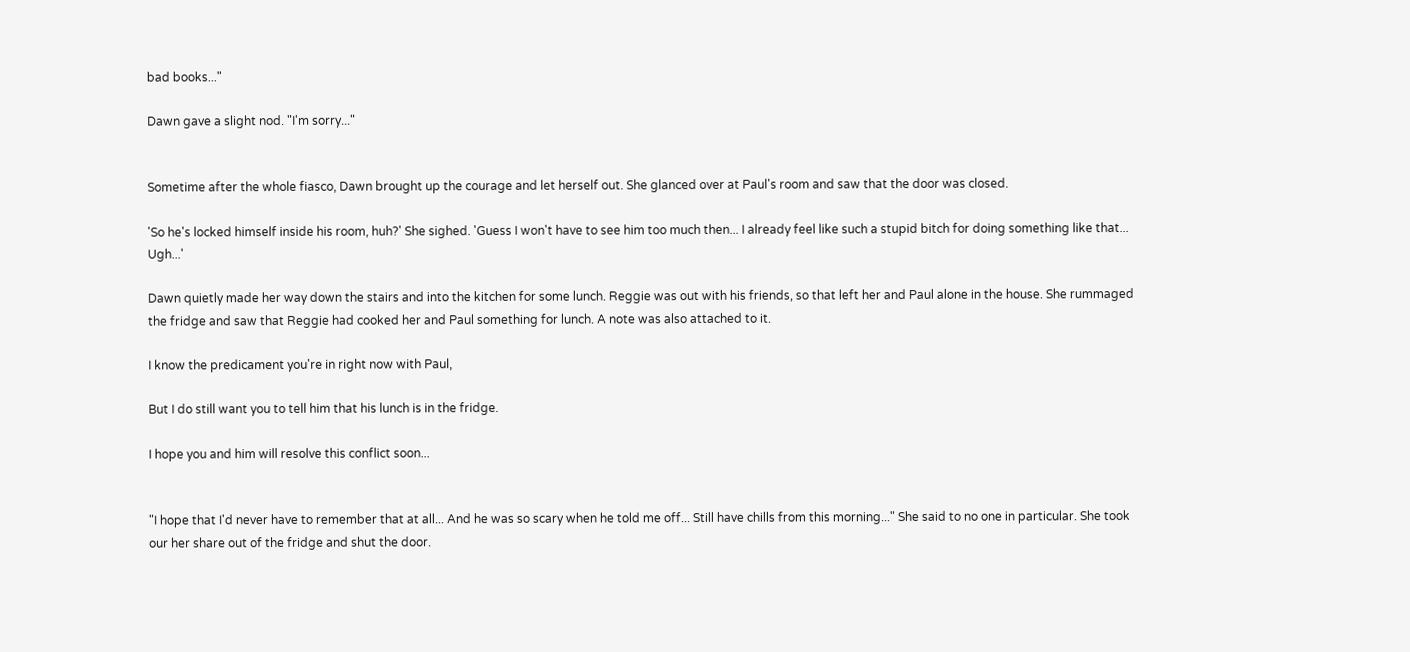bad books..."

Dawn gave a slight nod. "I'm sorry..."


Sometime after the whole fiasco, Dawn brought up the courage and let herself out. She glanced over at Paul's room and saw that the door was closed.

'So he's locked himself inside his room, huh?' She sighed. 'Guess I won't have to see him too much then... I already feel like such a stupid bitch for doing something like that... Ugh...'

Dawn quietly made her way down the stairs and into the kitchen for some lunch. Reggie was out with his friends, so that left her and Paul alone in the house. She rummaged the fridge and saw that Reggie had cooked her and Paul something for lunch. A note was also attached to it.

I know the predicament you're in right now with Paul,

But I do still want you to tell him that his lunch is in the fridge.

I hope you and him will resolve this conflict soon...


"I hope that I'd never have to remember that at all... And he was so scary when he told me off... Still have chills from this morning..." She said to no one in particular. She took our her share out of the fridge and shut the door.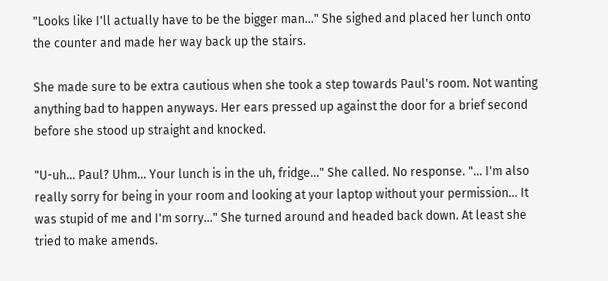"Looks like I'll actually have to be the bigger man..." She sighed and placed her lunch onto the counter and made her way back up the stairs.

She made sure to be extra cautious when she took a step towards Paul's room. Not wanting anything bad to happen anyways. Her ears pressed up against the door for a brief second before she stood up straight and knocked.

"U-uh... Paul? Uhm... Your lunch is in the uh, fridge..." She called. No response. "... I'm also really sorry for being in your room and looking at your laptop without your permission... It was stupid of me and I'm sorry..." She turned around and headed back down. At least she tried to make amends.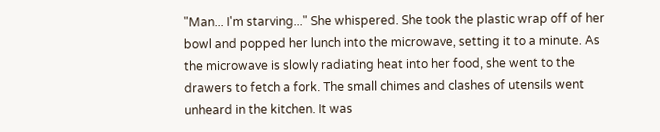"Man... I'm starving..." She whispered. She took the plastic wrap off of her bowl and popped her lunch into the microwave, setting it to a minute. As the microwave is slowly radiating heat into her food, she went to the drawers to fetch a fork. The small chimes and clashes of utensils went unheard in the kitchen. It was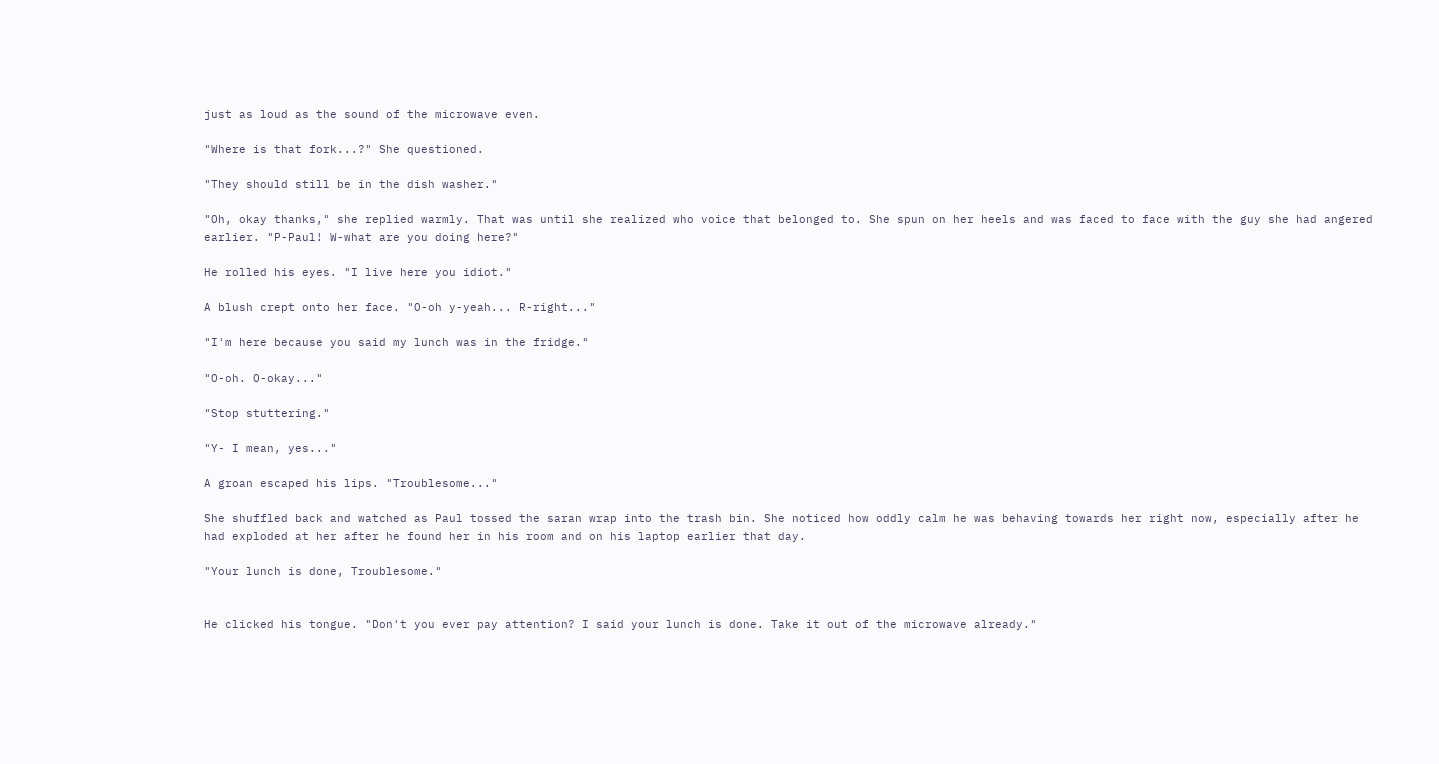just as loud as the sound of the microwave even.

"Where is that fork...?" She questioned.

"They should still be in the dish washer."

"Oh, okay thanks," she replied warmly. That was until she realized who voice that belonged to. She spun on her heels and was faced to face with the guy she had angered earlier. "P-Paul! W-what are you doing here?"

He rolled his eyes. "I live here you idiot."

A blush crept onto her face. "O-oh y-yeah... R-right..."

"I'm here because you said my lunch was in the fridge."

"O-oh. O-okay..."

"Stop stuttering."

"Y- I mean, yes..."

A groan escaped his lips. "Troublesome..."

She shuffled back and watched as Paul tossed the saran wrap into the trash bin. She noticed how oddly calm he was behaving towards her right now, especially after he had exploded at her after he found her in his room and on his laptop earlier that day.

"Your lunch is done, Troublesome."


He clicked his tongue. "Don't you ever pay attention? I said your lunch is done. Take it out of the microwave already."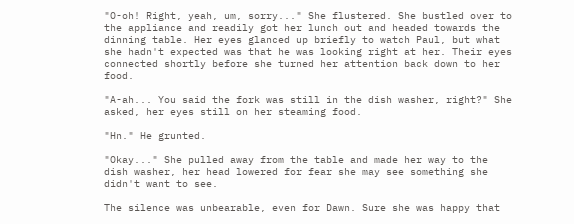"O-oh! Right, yeah, um, sorry..." She flustered. She bustled over to the appliance and readily got her lunch out and headed towards the dinning table. Her eyes glanced up briefly to watch Paul, but what she hadn't expected was that he was looking right at her. Their eyes connected shortly before she turned her attention back down to her food.

"A-ah... You said the fork was still in the dish washer, right?" She asked, her eyes still on her steaming food.

"Hn." He grunted.

"Okay..." She pulled away from the table and made her way to the dish washer, her head lowered for fear she may see something she didn't want to see.

The silence was unbearable, even for Dawn. Sure she was happy that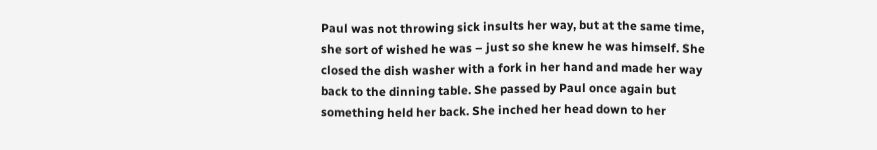Paul was not throwing sick insults her way, but at the same time, she sort of wished he was – just so she knew he was himself. She closed the dish washer with a fork in her hand and made her way back to the dinning table. She passed by Paul once again but something held her back. She inched her head down to her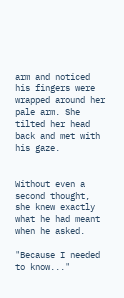arm and noticed his fingers were wrapped around her pale arm. She tilted her head back and met with his gaze.


Without even a second thought, she knew exactly what he had meant when he asked.

"Because I needed to know..."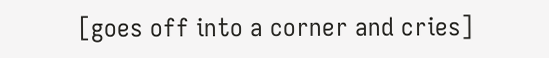[goes off into a corner and cries]